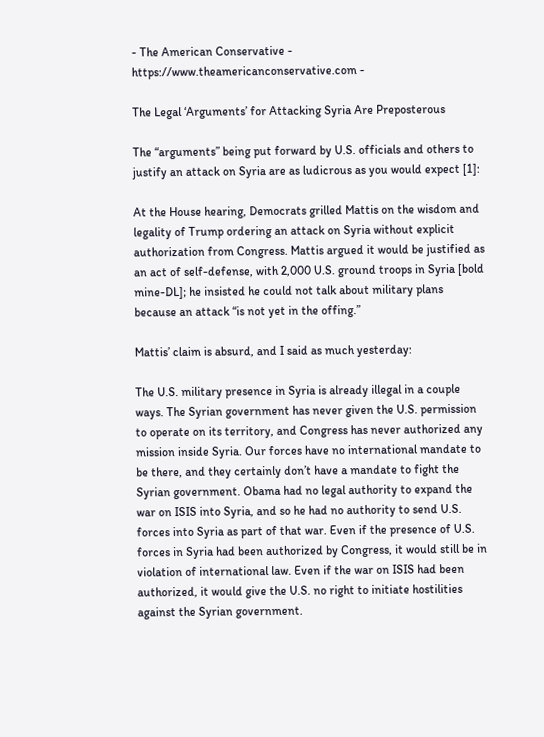- The American Conservative - https://www.theamericanconservative.com -

The Legal ‘Arguments’ for Attacking Syria Are Preposterous

The “arguments” being put forward by U.S. officials and others to justify an attack on Syria are as ludicrous as you would expect [1]:

At the House hearing, Democrats grilled Mattis on the wisdom and legality of Trump ordering an attack on Syria without explicit authorization from Congress. Mattis argued it would be justified as an act of self-defense, with 2,000 U.S. ground troops in Syria [bold mine-DL]; he insisted he could not talk about military plans because an attack “is not yet in the offing.”

Mattis’ claim is absurd, and I said as much yesterday:

The U.S. military presence in Syria is already illegal in a couple ways. The Syrian government has never given the U.S. permission to operate on its territory, and Congress has never authorized any mission inside Syria. Our forces have no international mandate to be there, and they certainly don’t have a mandate to fight the Syrian government. Obama had no legal authority to expand the war on ISIS into Syria, and so he had no authority to send U.S. forces into Syria as part of that war. Even if the presence of U.S. forces in Syria had been authorized by Congress, it would still be in violation of international law. Even if the war on ISIS had been authorized, it would give the U.S. no right to initiate hostilities against the Syrian government.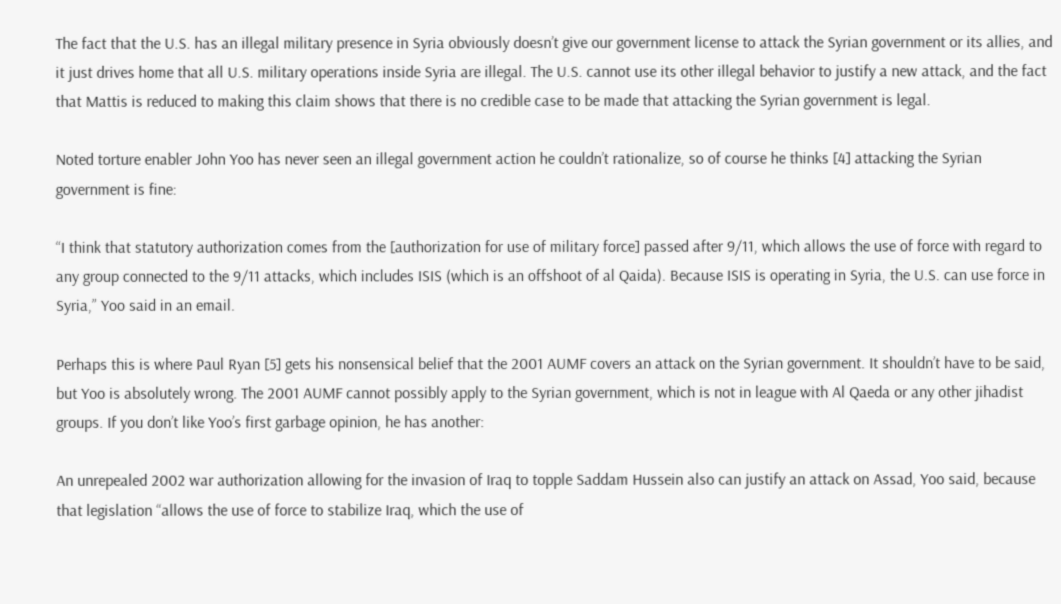The fact that the U.S. has an illegal military presence in Syria obviously doesn’t give our government license to attack the Syrian government or its allies, and it just drives home that all U.S. military operations inside Syria are illegal. The U.S. cannot use its other illegal behavior to justify a new attack, and the fact that Mattis is reduced to making this claim shows that there is no credible case to be made that attacking the Syrian government is legal.

Noted torture enabler John Yoo has never seen an illegal government action he couldn’t rationalize, so of course he thinks [4] attacking the Syrian government is fine:

“I think that statutory authorization comes from the [authorization for use of military force] passed after 9/11, which allows the use of force with regard to any group connected to the 9/11 attacks, which includes ISIS (which is an offshoot of al Qaida). Because ISIS is operating in Syria, the U.S. can use force in Syria,” Yoo said in an email.

Perhaps this is where Paul Ryan [5] gets his nonsensical belief that the 2001 AUMF covers an attack on the Syrian government. It shouldn’t have to be said, but Yoo is absolutely wrong. The 2001 AUMF cannot possibly apply to the Syrian government, which is not in league with Al Qaeda or any other jihadist groups. If you don’t like Yoo’s first garbage opinion, he has another:

An unrepealed 2002 war authorization allowing for the invasion of Iraq to topple Saddam Hussein also can justify an attack on Assad, Yoo said, because that legislation “allows the use of force to stabilize Iraq, which the use of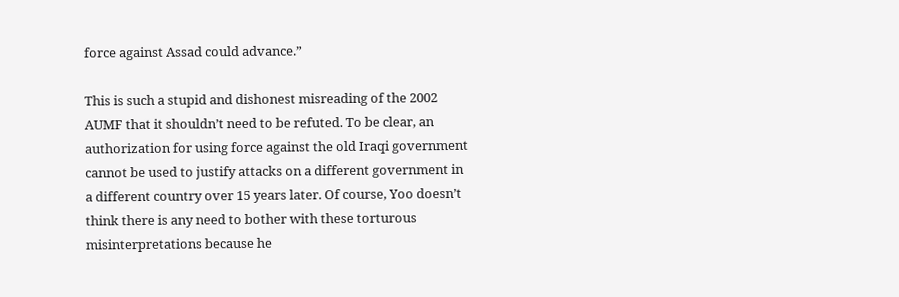force against Assad could advance.”

This is such a stupid and dishonest misreading of the 2002 AUMF that it shouldn’t need to be refuted. To be clear, an authorization for using force against the old Iraqi government cannot be used to justify attacks on a different government in a different country over 15 years later. Of course, Yoo doesn’t think there is any need to bother with these torturous misinterpretations because he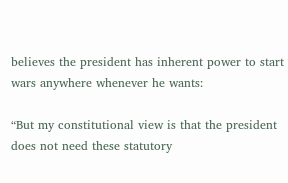believes the president has inherent power to start wars anywhere whenever he wants:

“But my constitutional view is that the president does not need these statutory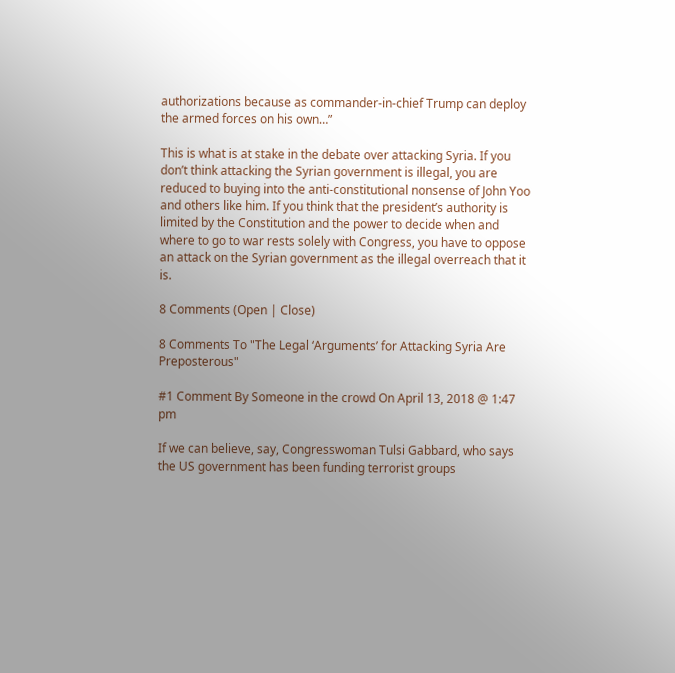authorizations because as commander-in-chief Trump can deploy the armed forces on his own…”

This is what is at stake in the debate over attacking Syria. If you don’t think attacking the Syrian government is illegal, you are reduced to buying into the anti-constitutional nonsense of John Yoo and others like him. If you think that the president’s authority is limited by the Constitution and the power to decide when and where to go to war rests solely with Congress, you have to oppose an attack on the Syrian government as the illegal overreach that it is.

8 Comments (Open | Close)

8 Comments To "The Legal ‘Arguments’ for Attacking Syria Are Preposterous"

#1 Comment By Someone in the crowd On April 13, 2018 @ 1:47 pm

If we can believe, say, Congresswoman Tulsi Gabbard, who says the US government has been funding terrorist groups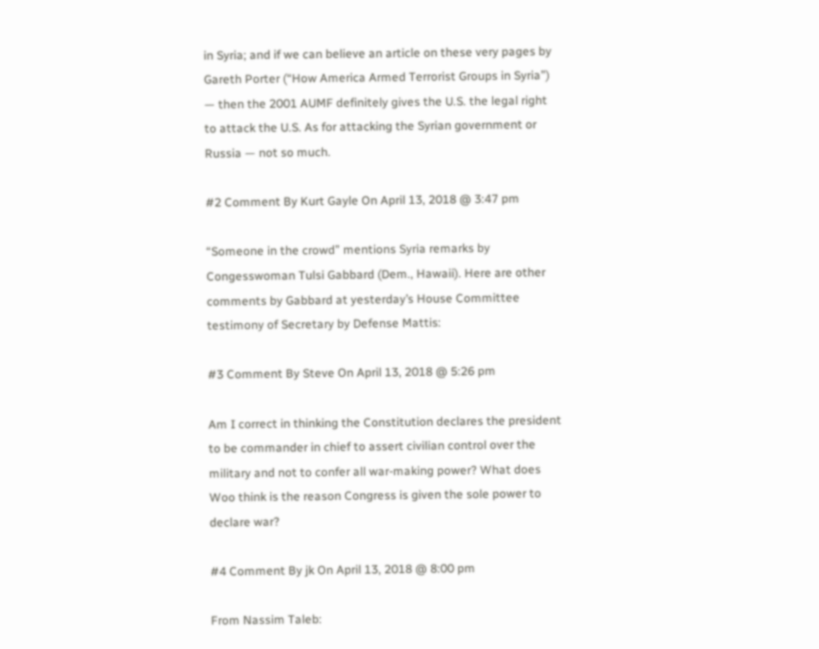in Syria; and if we can believe an article on these very pages by Gareth Porter (“How America Armed Terrorist Groups in Syria”) — then the 2001 AUMF definitely gives the U.S. the legal right to attack the U.S. As for attacking the Syrian government or Russia — not so much.

#2 Comment By Kurt Gayle On April 13, 2018 @ 3:47 pm

“Someone in the crowd” mentions Syria remarks by Congesswoman Tulsi Gabbard (Dem., Hawaii). Here are other comments by Gabbard at yesterday’s House Committee testimony of Secretary by Defense Mattis:

#3 Comment By Steve On April 13, 2018 @ 5:26 pm

Am I correct in thinking the Constitution declares the president to be commander in chief to assert civilian control over the military and not to confer all war-making power? What does Woo think is the reason Congress is given the sole power to declare war?

#4 Comment By jk On April 13, 2018 @ 8:00 pm

From Nassim Taleb: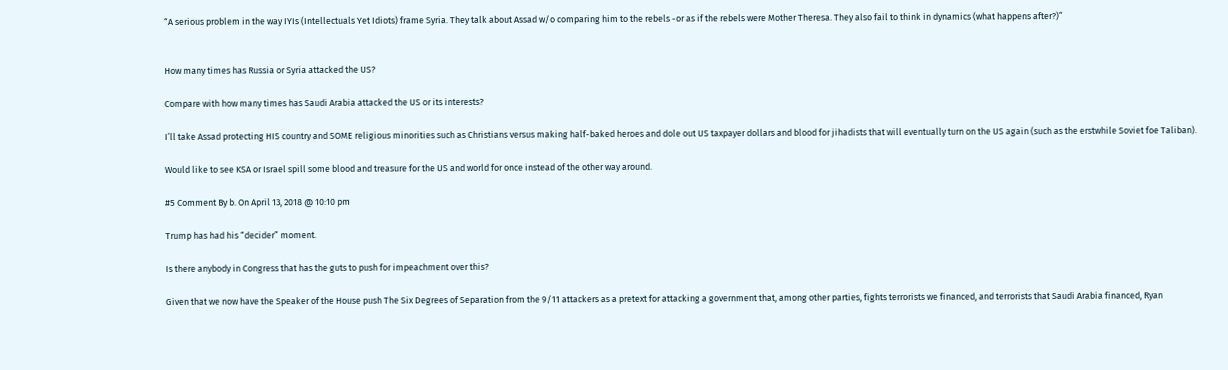“A serious problem in the way IYIs (Intellectuals Yet Idiots) frame Syria. They talk about Assad w/o comparing him to the rebels -or as if the rebels were Mother Theresa. They also fail to think in dynamics (what happens after?)”


How many times has Russia or Syria attacked the US?

Compare with how many times has Saudi Arabia attacked the US or its interests?

I’ll take Assad protecting HIS country and SOME religious minorities such as Christians versus making half-baked heroes and dole out US taxpayer dollars and blood for jihadists that will eventually turn on the US again (such as the erstwhile Soviet foe Taliban).

Would like to see KSA or Israel spill some blood and treasure for the US and world for once instead of the other way around.

#5 Comment By b. On April 13, 2018 @ 10:10 pm

Trump has had his “decider” moment.

Is there anybody in Congress that has the guts to push for impeachment over this?

Given that we now have the Speaker of the House push The Six Degrees of Separation from the 9/11 attackers as a pretext for attacking a government that, among other parties, fights terrorists we financed, and terrorists that Saudi Arabia financed, Ryan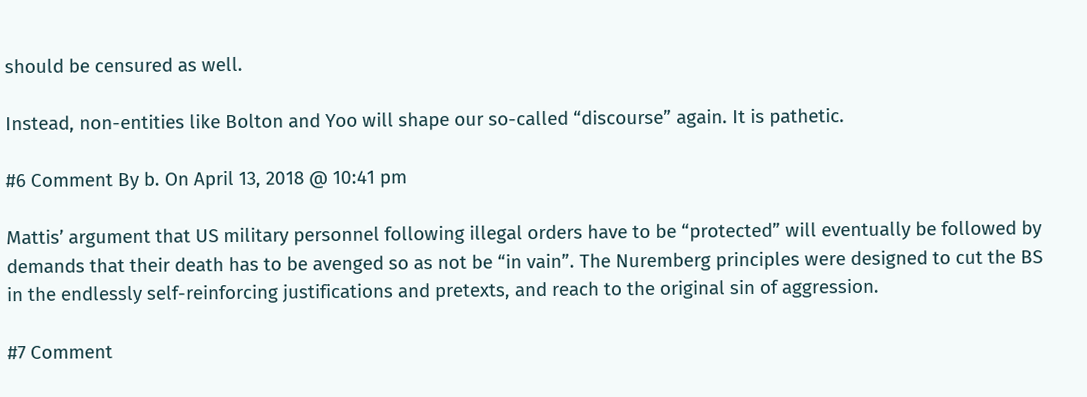should be censured as well.

Instead, non-entities like Bolton and Yoo will shape our so-called “discourse” again. It is pathetic.

#6 Comment By b. On April 13, 2018 @ 10:41 pm

Mattis’ argument that US military personnel following illegal orders have to be “protected” will eventually be followed by demands that their death has to be avenged so as not be “in vain”. The Nuremberg principles were designed to cut the BS in the endlessly self-reinforcing justifications and pretexts, and reach to the original sin of aggression.

#7 Comment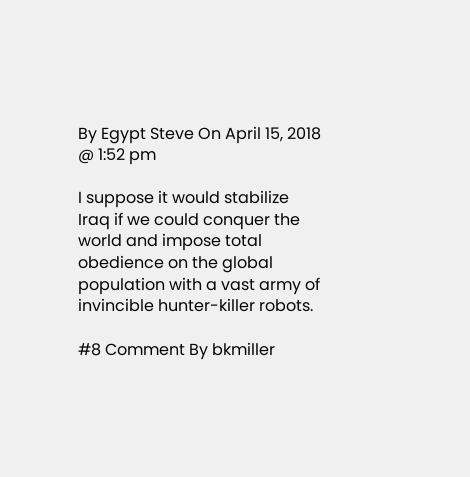By Egypt Steve On April 15, 2018 @ 1:52 pm

I suppose it would stabilize Iraq if we could conquer the world and impose total obedience on the global population with a vast army of invincible hunter-killer robots.

#8 Comment By bkmiller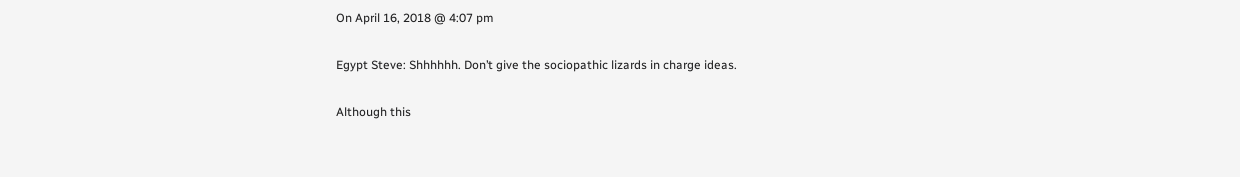On April 16, 2018 @ 4:07 pm

Egypt Steve: Shhhhhh. Don’t give the sociopathic lizards in charge ideas.

Although this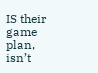IS their game plan, isn’t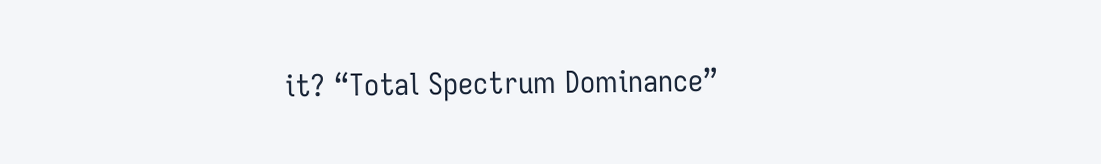it? “Total Spectrum Dominance”